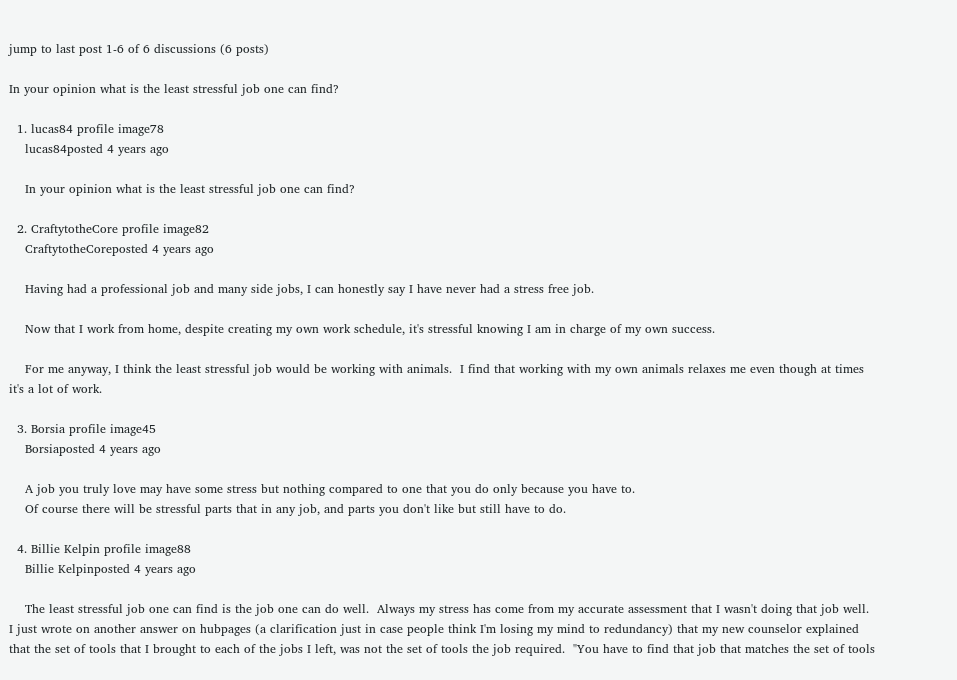jump to last post 1-6 of 6 discussions (6 posts)

In your opinion what is the least stressful job one can find?

  1. lucas84 profile image78
    lucas84posted 4 years ago

    In your opinion what is the least stressful job one can find?

  2. CraftytotheCore profile image82
    CraftytotheCoreposted 4 years ago

    Having had a professional job and many side jobs, I can honestly say I have never had a stress free job.

    Now that I work from home, despite creating my own work schedule, it's stressful knowing I am in charge of my own success.

    For me anyway, I think the least stressful job would be working with animals.  I find that working with my own animals relaxes me even though at times it's a lot of work.

  3. Borsia profile image45
    Borsiaposted 4 years ago

    A job you truly love may have some stress but nothing compared to one that you do only because you have to.
    Of course there will be stressful parts that in any job, and parts you don't like but still have to do.

  4. Billie Kelpin profile image88
    Billie Kelpinposted 4 years ago

    The least stressful job one can find is the job one can do well.  Always my stress has come from my accurate assessment that I wasn't doing that job well.  I just wrote on another answer on hubpages (a clarification just in case people think I'm losing my mind to redundancy) that my new counselor explained that the set of tools that I brought to each of the jobs I left, was not the set of tools the job required.  "You have to find that job that matches the set of tools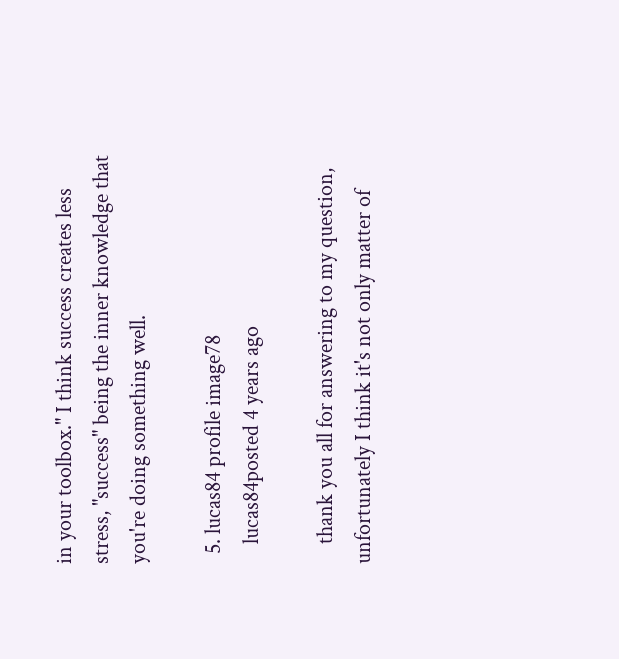in your toolbox." I think success creates less stress, "success" being the inner knowledge that you're doing something well.

  5. lucas84 profile image78
    lucas84posted 4 years ago

    thank you all for answering to my question, unfortunately I think it's not only matter of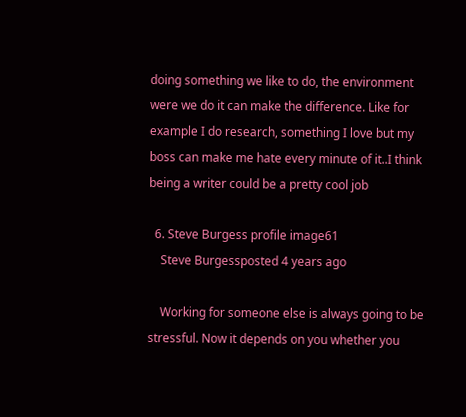doing something we like to do, the environment were we do it can make the difference. Like for example I do research, something I love but my boss can make me hate every minute of it..I think being a writer could be a pretty cool job

  6. Steve Burgess profile image61
    Steve Burgessposted 4 years ago

    Working for someone else is always going to be stressful. Now it depends on you whether you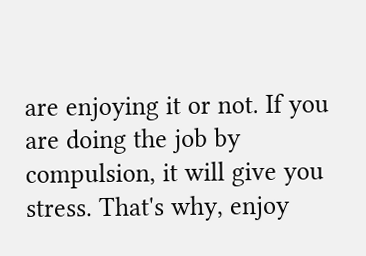are enjoying it or not. If you are doing the job by compulsion, it will give you stress. That's why, enjoy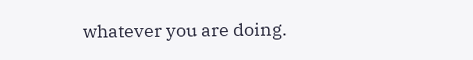whatever you are doing.